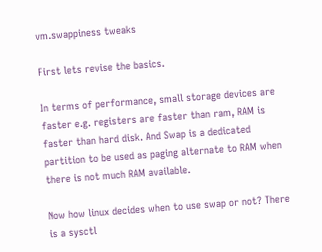vm.swappiness tweaks

First lets revise the basics.

In terms of performance, small storage devices are faster e.g. registers are faster than ram, RAM is faster than hard disk. And Swap is a dedicated partition to be used as paging alternate to RAM when there is not much RAM available.

Now how linux decides when to use swap or not? There is a sysctl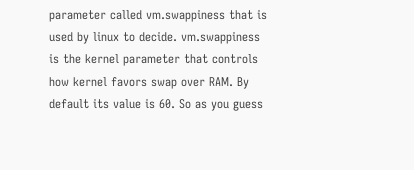parameter called vm.swappiness that is used by linux to decide. vm.swappiness is the kernel parameter that controls how kernel favors swap over RAM. By default its value is 60. So as you guess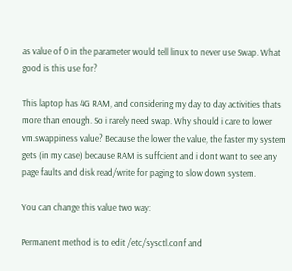as value of 0 in the parameter would tell linux to never use Swap. What good is this use for?

This laptop has 4G RAM, and considering my day to day activities thats more than enough. So i rarely need swap. Why should i care to lower vm.swappiness value? Because the lower the value, the faster my system gets (in my case) because RAM is suffcient and i dont want to see any page faults and disk read/write for paging to slow down system.

You can change this value two way:

Permanent method is to edit /etc/sysctl.conf and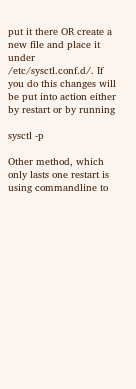put it there OR create a new file and place it under /etc/sysctl.conf.d/. If you do this changes will be put into action either by restart or by running

sysctl -p

Other method, which only lasts one restart is using commandline to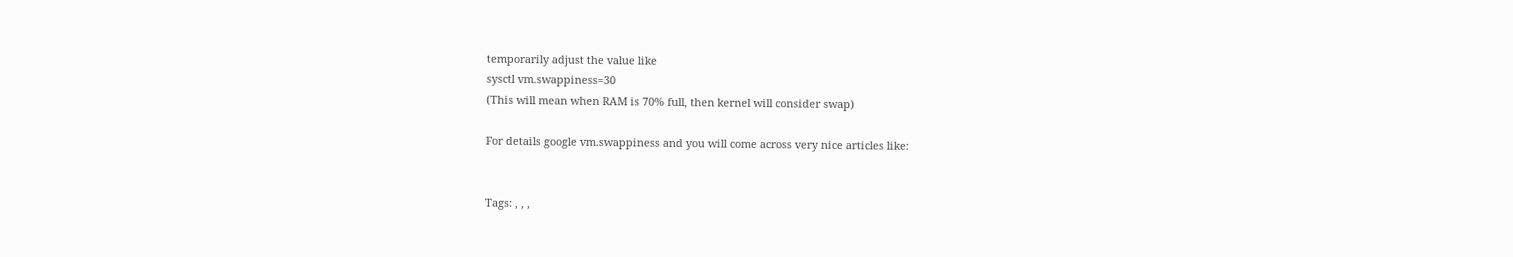temporarily adjust the value like
sysctl vm.swappiness=30
(This will mean when RAM is 70% full, then kernel will consider swap)

For details google vm.swappiness and you will come across very nice articles like:


Tags: , , ,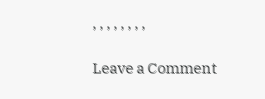, , , , , , , ,

Leave a Comment